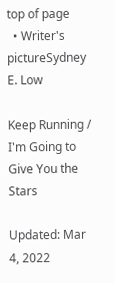top of page
  • Writer's pictureSydney E. Low

Keep Running / I'm Going to Give You the Stars

Updated: Mar 4, 2022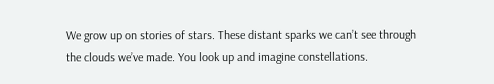We grow up on stories of stars. These distant sparks we can’t see through the clouds we’ve made. You look up and imagine constellations.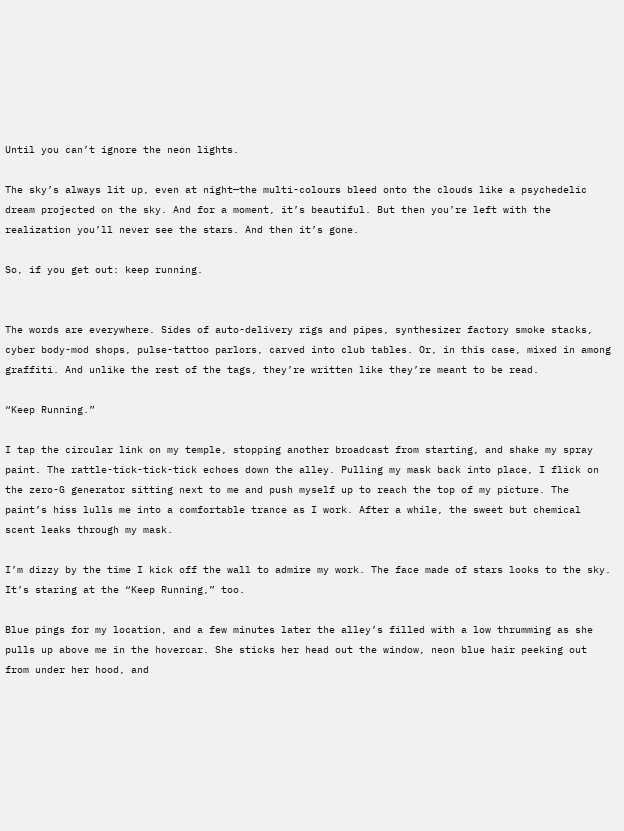Until you can’t ignore the neon lights.

The sky’s always lit up, even at night—the multi-colours bleed onto the clouds like a psychedelic dream projected on the sky. And for a moment, it’s beautiful. But then you’re left with the realization you’ll never see the stars. And then it’s gone.

So, if you get out: keep running.


The words are everywhere. Sides of auto-delivery rigs and pipes, synthesizer factory smoke stacks, cyber body-mod shops, pulse-tattoo parlors, carved into club tables. Or, in this case, mixed in among graffiti. And unlike the rest of the tags, they’re written like they’re meant to be read.

“Keep Running.”

I tap the circular link on my temple, stopping another broadcast from starting, and shake my spray paint. The rattle-tick-tick-tick echoes down the alley. Pulling my mask back into place, I flick on the zero-G generator sitting next to me and push myself up to reach the top of my picture. The paint’s hiss lulls me into a comfortable trance as I work. After a while, the sweet but chemical scent leaks through my mask.

I’m dizzy by the time I kick off the wall to admire my work. The face made of stars looks to the sky. It’s staring at the “Keep Running,” too.

Blue pings for my location, and a few minutes later the alley’s filled with a low thrumming as she pulls up above me in the hovercar. She sticks her head out the window, neon blue hair peeking out from under her hood, and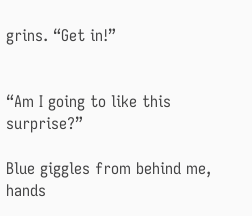grins. “Get in!”


“Am I going to like this surprise?”

Blue giggles from behind me, hands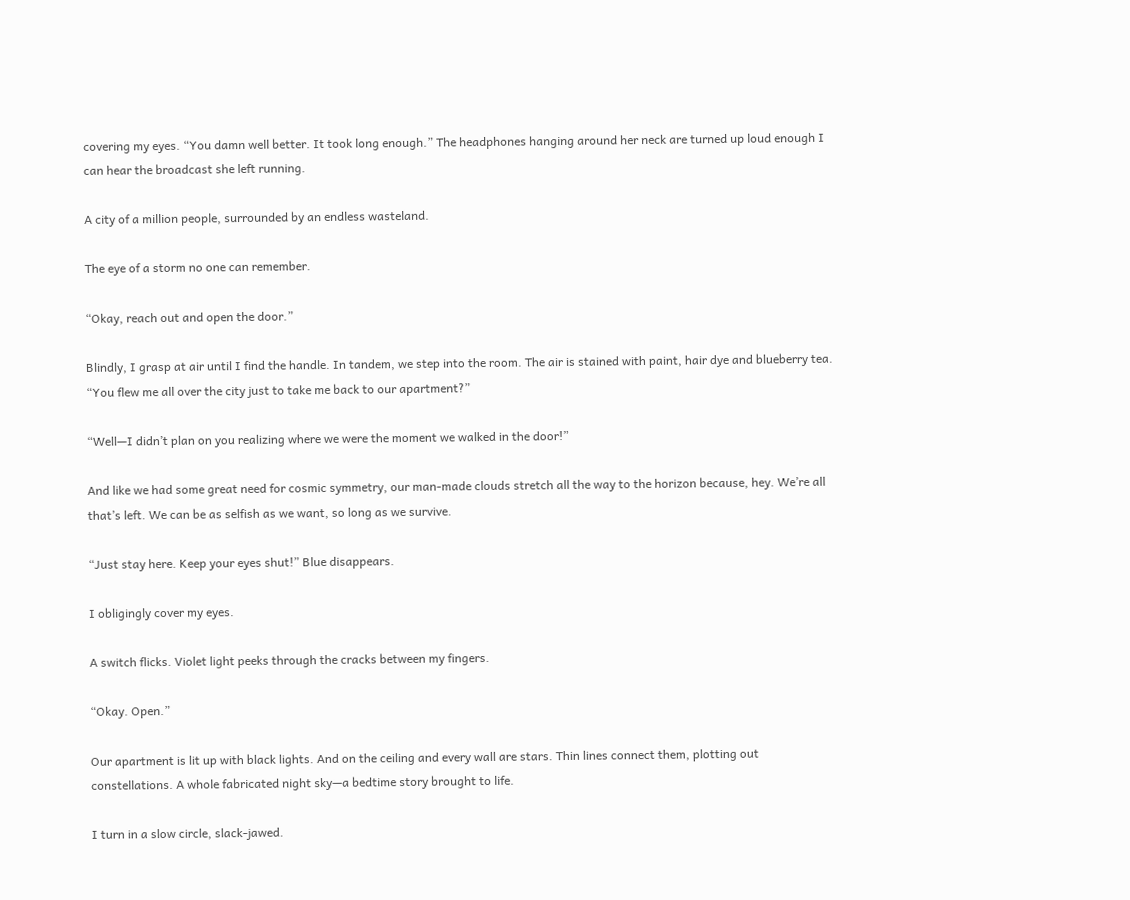covering my eyes. “You damn well better. It took long enough.” The headphones hanging around her neck are turned up loud enough I can hear the broadcast she left running.

A city of a million people, surrounded by an endless wasteland.

The eye of a storm no one can remember.

“Okay, reach out and open the door.”

Blindly, I grasp at air until I find the handle. In tandem, we step into the room. The air is stained with paint, hair dye and blueberry tea. “You flew me all over the city just to take me back to our apartment?”

“Well—I didn’t plan on you realizing where we were the moment we walked in the door!”

And like we had some great need for cosmic symmetry, our man-made clouds stretch all the way to the horizon because, hey. We’re all that’s left. We can be as selfish as we want, so long as we survive.

“Just stay here. Keep your eyes shut!” Blue disappears.

I obligingly cover my eyes.

A switch flicks. Violet light peeks through the cracks between my fingers.

“Okay. Open.”

Our apartment is lit up with black lights. And on the ceiling and every wall are stars. Thin lines connect them, plotting out constellations. A whole fabricated night sky—a bedtime story brought to life.

I turn in a slow circle, slack-jawed.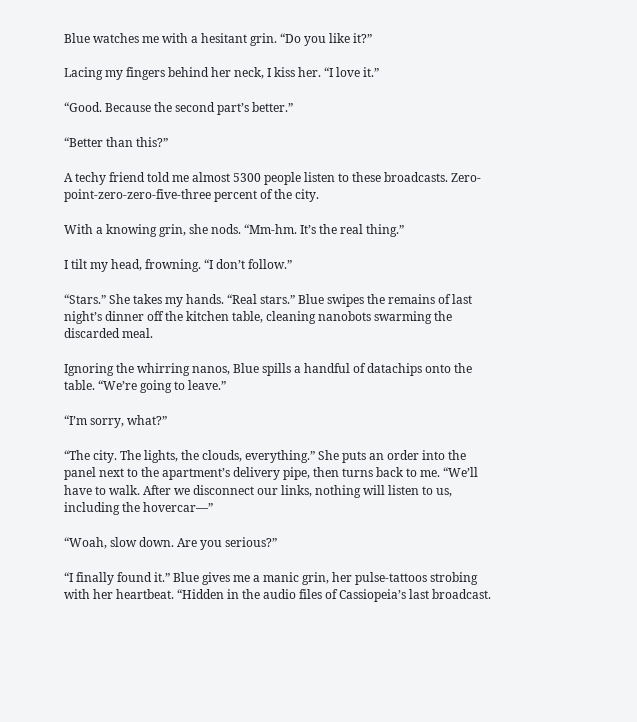Blue watches me with a hesitant grin. “Do you like it?”

Lacing my fingers behind her neck, I kiss her. “I love it.”

“Good. Because the second part’s better.”

“Better than this?”

A techy friend told me almost 5300 people listen to these broadcasts. Zero-point-zero-zero-five-three percent of the city.

With a knowing grin, she nods. “Mm-hm. It’s the real thing.”

I tilt my head, frowning. “I don’t follow.”

“Stars.” She takes my hands. “Real stars.” Blue swipes the remains of last night’s dinner off the kitchen table, cleaning nanobots swarming the discarded meal.

Ignoring the whirring nanos, Blue spills a handful of datachips onto the table. “We’re going to leave.”

“I’m sorry, what?”

“The city. The lights, the clouds, everything.” She puts an order into the panel next to the apartment’s delivery pipe, then turns back to me. “We’ll have to walk. After we disconnect our links, nothing will listen to us, including the hovercar—”

“Woah, slow down. Are you serious?”

“I finally found it.” Blue gives me a manic grin, her pulse-tattoos strobing with her heartbeat. “Hidden in the audio files of Cassiopeia’s last broadcast.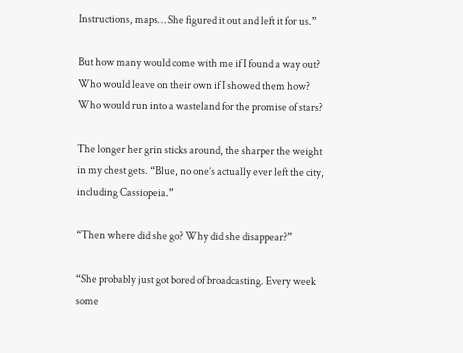Instructions, maps… She figured it out and left it for us.”

But how many would come with me if I found a way out? Who would leave on their own if I showed them how? Who would run into a wasteland for the promise of stars?

The longer her grin sticks around, the sharper the weight in my chest gets. “Blue, no one’s actually ever left the city, including Cassiopeia.”

“Then where did she go? Why did she disappear?”

“She probably just got bored of broadcasting. Every week some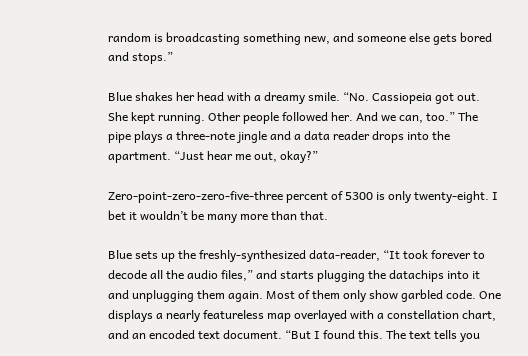random is broadcasting something new, and someone else gets bored and stops.”

Blue shakes her head with a dreamy smile. “No. Cassiopeia got out. She kept running. Other people followed her. And we can, too.” The pipe plays a three-note jingle and a data reader drops into the apartment. “Just hear me out, okay?”

Zero-point-zero-zero-five-three percent of 5300 is only twenty-eight. I bet it wouldn’t be many more than that.

Blue sets up the freshly-synthesized data-reader, “It took forever to decode all the audio files,” and starts plugging the datachips into it and unplugging them again. Most of them only show garbled code. One displays a nearly featureless map overlayed with a constellation chart, and an encoded text document. “But I found this. The text tells you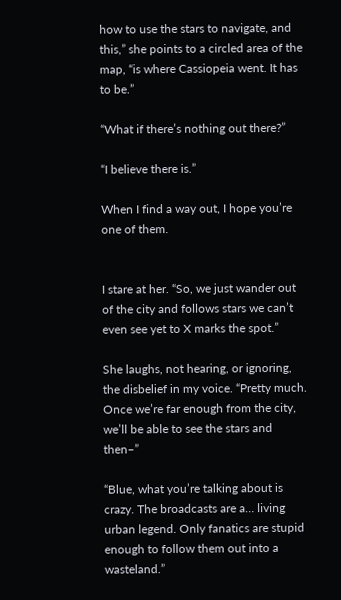how to use the stars to navigate, and this,” she points to a circled area of the map, “is where Cassiopeia went. It has to be.”

“What if there’s nothing out there?”

“I believe there is.”

When I find a way out, I hope you’re one of them.


I stare at her. “So, we just wander out of the city and follows stars we can’t even see yet to X marks the spot.”

She laughs, not hearing, or ignoring, the disbelief in my voice. “Pretty much. Once we’re far enough from the city, we’ll be able to see the stars and then–”

“Blue, what you’re talking about is crazy. The broadcasts are a… living urban legend. Only fanatics are stupid enough to follow them out into a wasteland.”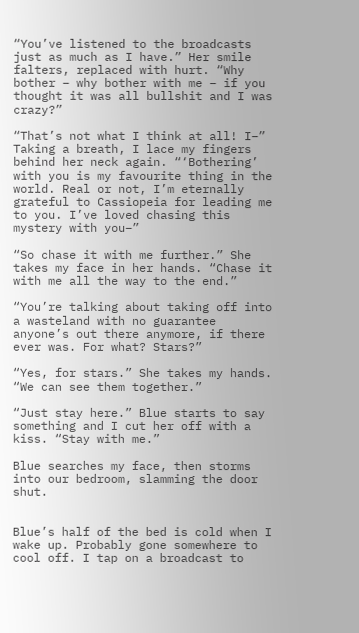“You’ve listened to the broadcasts just as much as I have.” Her smile falters, replaced with hurt. “Why bother – why bother with me – if you thought it was all bullshit and I was crazy?”

“That’s not what I think at all! I–” Taking a breath, I lace my fingers behind her neck again. “‘Bothering’ with you is my favourite thing in the world. Real or not, I’m eternally grateful to Cassiopeia for leading me to you. I’ve loved chasing this mystery with you–”

“So chase it with me further.” She takes my face in her hands. “Chase it with me all the way to the end.”

“You’re talking about taking off into a wasteland with no guarantee anyone’s out there anymore, if there ever was. For what? Stars?”

“Yes, for stars.” She takes my hands. “We can see them together.”

“Just stay here.” Blue starts to say something and I cut her off with a kiss. “Stay with me.”

Blue searches my face, then storms into our bedroom, slamming the door shut.


Blue’s half of the bed is cold when I wake up. Probably gone somewhere to cool off. I tap on a broadcast to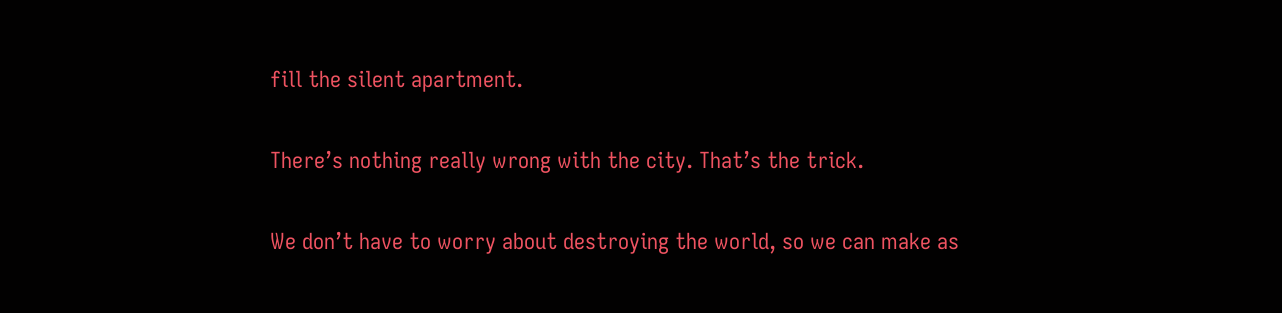fill the silent apartment.

There’s nothing really wrong with the city. That’s the trick.

We don’t have to worry about destroying the world, so we can make as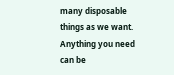many disposable things as we want. Anything you need can be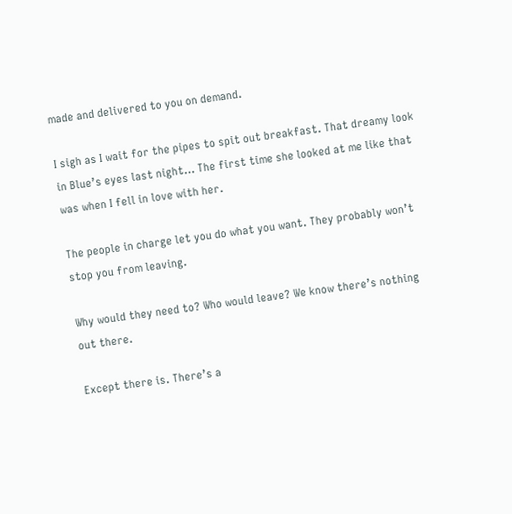made and delivered to you on demand.

I sigh as I wait for the pipes to spit out breakfast. That dreamy look in Blue’s eyes last night… The first time she looked at me like that was when I fell in love with her.

The people in charge let you do what you want. They probably won’t stop you from leaving.

Why would they need to? Who would leave? We know there’s nothing out there.

Except there is. There’s a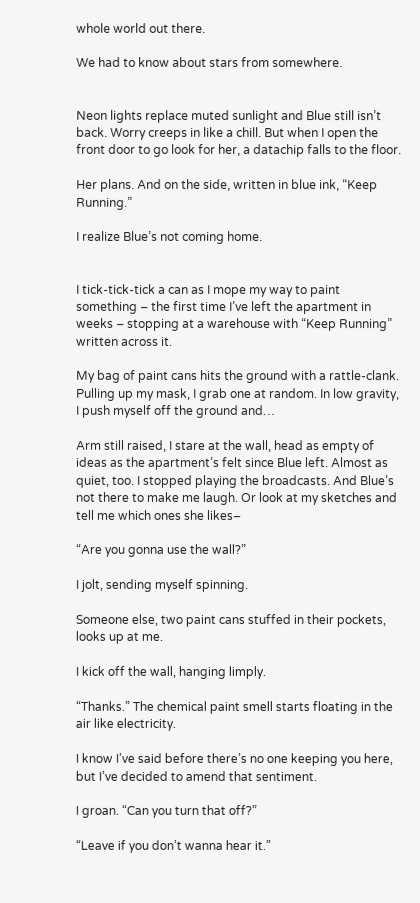whole world out there.

We had to know about stars from somewhere.


Neon lights replace muted sunlight and Blue still isn’t back. Worry creeps in like a chill. But when I open the front door to go look for her, a datachip falls to the floor.

Her plans. And on the side, written in blue ink, “Keep Running.”

I realize Blue’s not coming home.


I tick-tick-tick a can as I mope my way to paint something – the first time I’ve left the apartment in weeks – stopping at a warehouse with “Keep Running” written across it.

My bag of paint cans hits the ground with a rattle-clank. Pulling up my mask, I grab one at random. In low gravity, I push myself off the ground and…

Arm still raised, I stare at the wall, head as empty of ideas as the apartment’s felt since Blue left. Almost as quiet, too. I stopped playing the broadcasts. And Blue’s not there to make me laugh. Or look at my sketches and tell me which ones she likes–

“Are you gonna use the wall?”

I jolt, sending myself spinning.

Someone else, two paint cans stuffed in their pockets, looks up at me.

I kick off the wall, hanging limply.

“Thanks.” The chemical paint smell starts floating in the air like electricity.

I know I’ve said before there’s no one keeping you here, but I’ve decided to amend that sentiment.

I groan. “Can you turn that off?”

“Leave if you don’t wanna hear it.”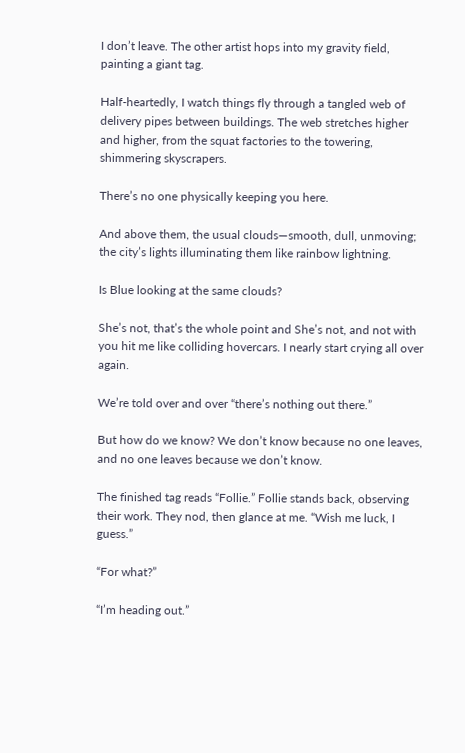I don’t leave. The other artist hops into my gravity field, painting a giant tag.

Half-heartedly, I watch things fly through a tangled web of delivery pipes between buildings. The web stretches higher and higher, from the squat factories to the towering, shimmering skyscrapers.

There’s no one physically keeping you here.

And above them, the usual clouds—smooth, dull, unmoving; the city’s lights illuminating them like rainbow lightning.

Is Blue looking at the same clouds?

She’s not, that’s the whole point and She’s not, and not with you hit me like colliding hovercars. I nearly start crying all over again.

We’re told over and over “there’s nothing out there.”

But how do we know? We don’t know because no one leaves, and no one leaves because we don’t know.

The finished tag reads “Follie.” Follie stands back, observing their work. They nod, then glance at me. “Wish me luck, I guess.”

“For what?”

“I’m heading out.”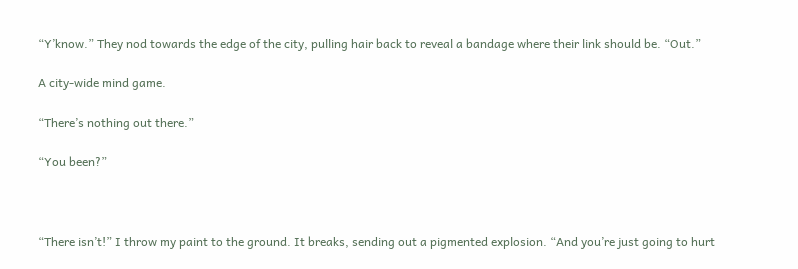“Y’know.” They nod towards the edge of the city, pulling hair back to reveal a bandage where their link should be. “Out.”

A city-wide mind game.

“There’s nothing out there.”

“You been?”



“There isn’t!” I throw my paint to the ground. It breaks, sending out a pigmented explosion. “And you’re just going to hurt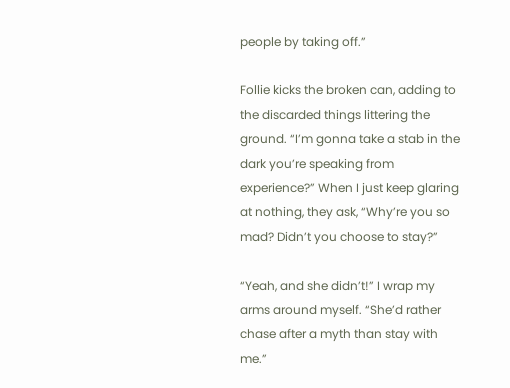people by taking off.”

Follie kicks the broken can, adding to the discarded things littering the ground. “I’m gonna take a stab in the dark you’re speaking from experience?” When I just keep glaring at nothing, they ask, “Why’re you so mad? Didn’t you choose to stay?”

“Yeah, and she didn’t!” I wrap my arms around myself. “She’d rather chase after a myth than stay with me.”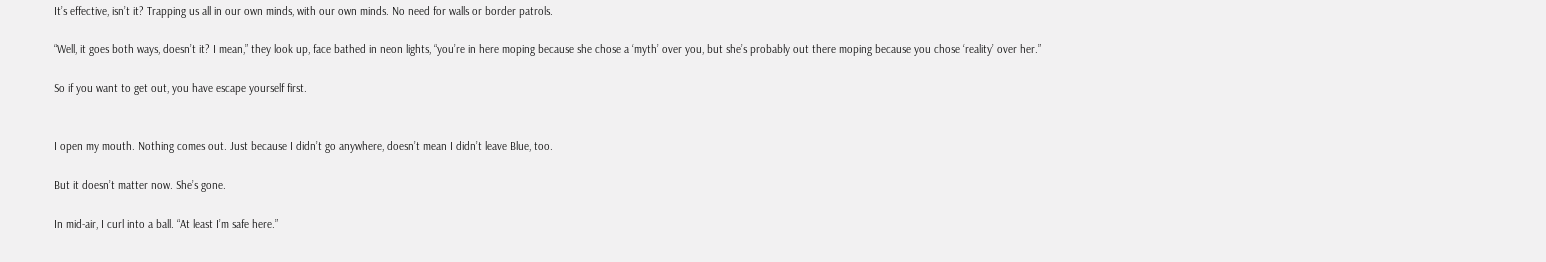It’s effective, isn’t it? Trapping us all in our own minds, with our own minds. No need for walls or border patrols.

“Well, it goes both ways, doesn’t it? I mean,” they look up, face bathed in neon lights, “you’re in here moping because she chose a ‘myth’ over you, but she’s probably out there moping because you chose ‘reality’ over her.”

So if you want to get out, you have escape yourself first.


I open my mouth. Nothing comes out. Just because I didn’t go anywhere, doesn’t mean I didn’t leave Blue, too.

But it doesn’t matter now. She’s gone.

In mid-air, I curl into a ball. “At least I’m safe here.”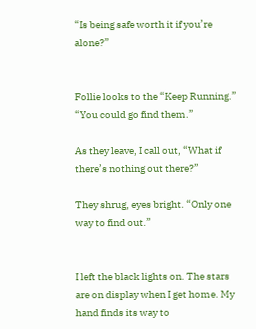“Is being safe worth it if you’re alone?”


Follie looks to the “Keep Running.” “You could go find them.”

As they leave, I call out, “What if there’s nothing out there?”

They shrug, eyes bright. “Only one way to find out.”


I left the black lights on. The stars are on display when I get home. My hand finds its way to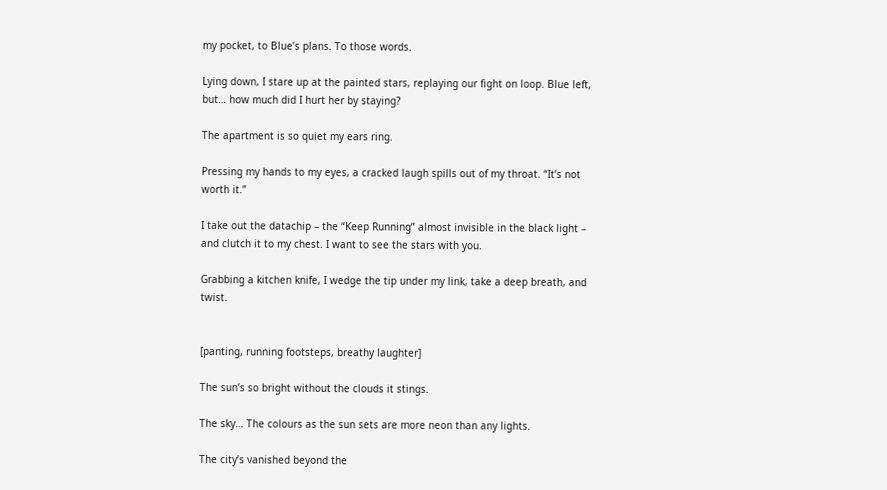my pocket, to Blue’s plans. To those words.

Lying down, I stare up at the painted stars, replaying our fight on loop. Blue left, but… how much did I hurt her by staying?

The apartment is so quiet my ears ring.

Pressing my hands to my eyes, a cracked laugh spills out of my throat. “It’s not worth it.”

I take out the datachip – the “Keep Running” almost invisible in the black light – and clutch it to my chest. I want to see the stars with you.

Grabbing a kitchen knife, I wedge the tip under my link, take a deep breath, and twist.


[panting, running footsteps, breathy laughter]

The sun’s so bright without the clouds it stings.

The sky… The colours as the sun sets are more neon than any lights.

The city’s vanished beyond the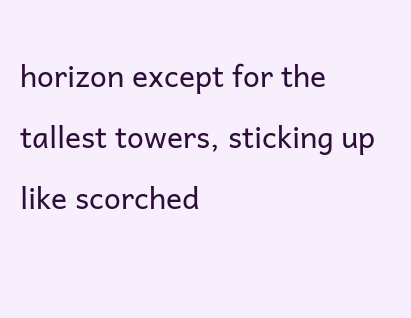horizon except for the tallest towers, sticking up like scorched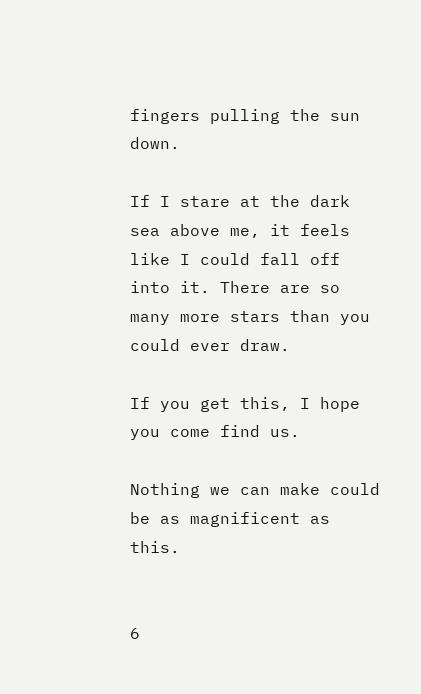fingers pulling the sun down.

If I stare at the dark sea above me, it feels like I could fall off into it. There are so many more stars than you could ever draw.

If you get this, I hope you come find us.

Nothing we can make could be as magnificent as this.


6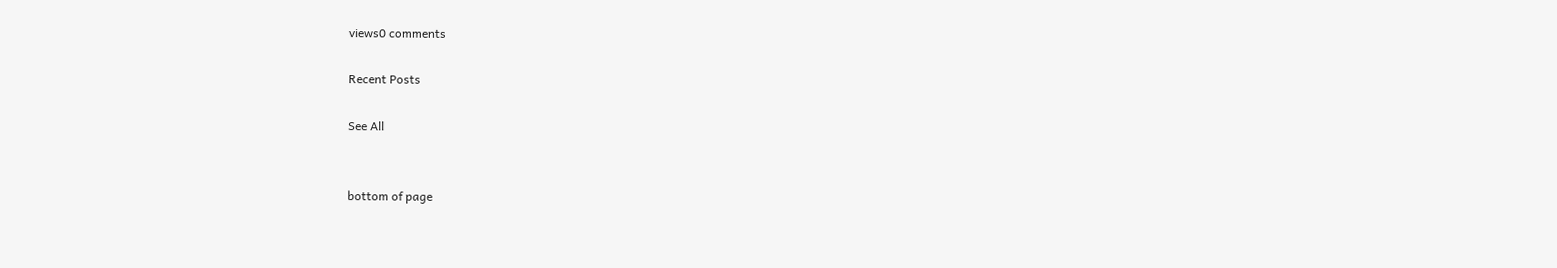views0 comments

Recent Posts

See All


bottom of page